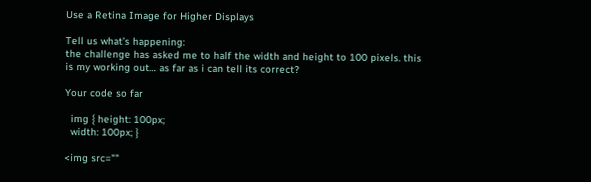Use a Retina Image for Higher Displays

Tell us what’s happening:
the challenge has asked me to half the width and height to 100 pixels. this is my working out… as far as i can tell its correct?

Your code so far

  img { height: 100px;
  width: 100px; }

<img src=""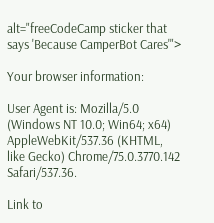alt="freeCodeCamp sticker that says 'Because CamperBot Cares'">

Your browser information:

User Agent is: Mozilla/5.0 (Windows NT 10.0; Win64; x64) AppleWebKit/537.36 (KHTML, like Gecko) Chrome/75.0.3770.142 Safari/537.36.

Link to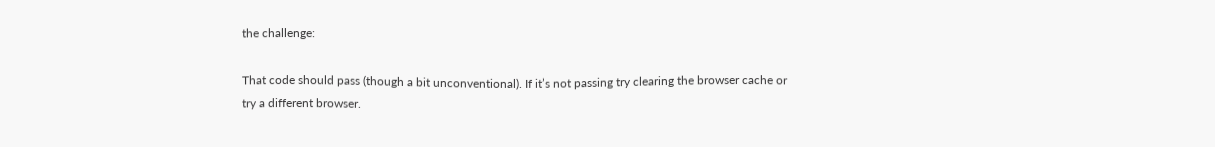the challenge:

That code should pass (though a bit unconventional). If it’s not passing try clearing the browser cache or try a different browser.